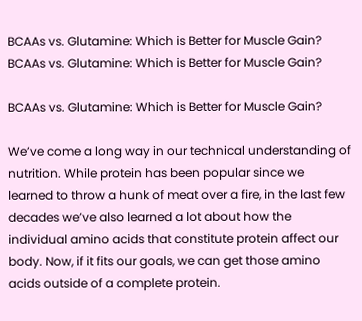BCAAs vs. Glutamine: Which is Better for Muscle Gain?
BCAAs vs. Glutamine: Which is Better for Muscle Gain?

BCAAs vs. Glutamine: Which is Better for Muscle Gain?

We’ve come a long way in our technical understanding of nutrition. While protein has been popular since we learned to throw a hunk of meat over a fire, in the last few decades we’ve also learned a lot about how the individual amino acids that constitute protein affect our body. Now, if it fits our goals, we can get those amino acids outside of a complete protein.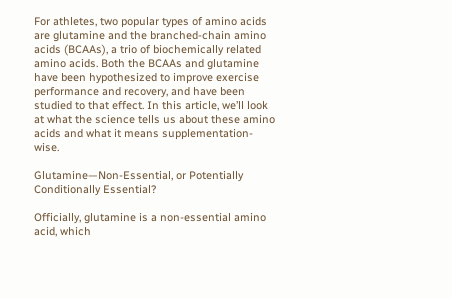For athletes, two popular types of amino acids are glutamine and the branched-chain amino acids (BCAAs), a trio of biochemically related amino acids. Both the BCAAs and glutamine have been hypothesized to improve exercise performance and recovery, and have been studied to that effect. In this article, we’ll look at what the science tells us about these amino acids and what it means supplementation-wise.

Glutamine—Non-Essential, or Potentially Conditionally Essential?

Officially, glutamine is a non-essential amino acid, which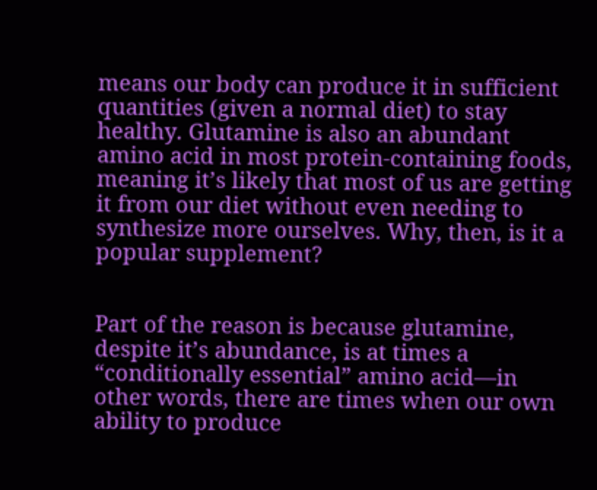means our body can produce it in sufficient quantities (given a normal diet) to stay healthy. Glutamine is also an abundant amino acid in most protein-containing foods, meaning it’s likely that most of us are getting it from our diet without even needing to synthesize more ourselves. Why, then, is it a popular supplement?


Part of the reason is because glutamine, despite it’s abundance, is at times a “conditionally essential” amino acid—in other words, there are times when our own ability to produce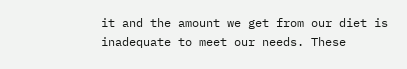it and the amount we get from our diet is inadequate to meet our needs. These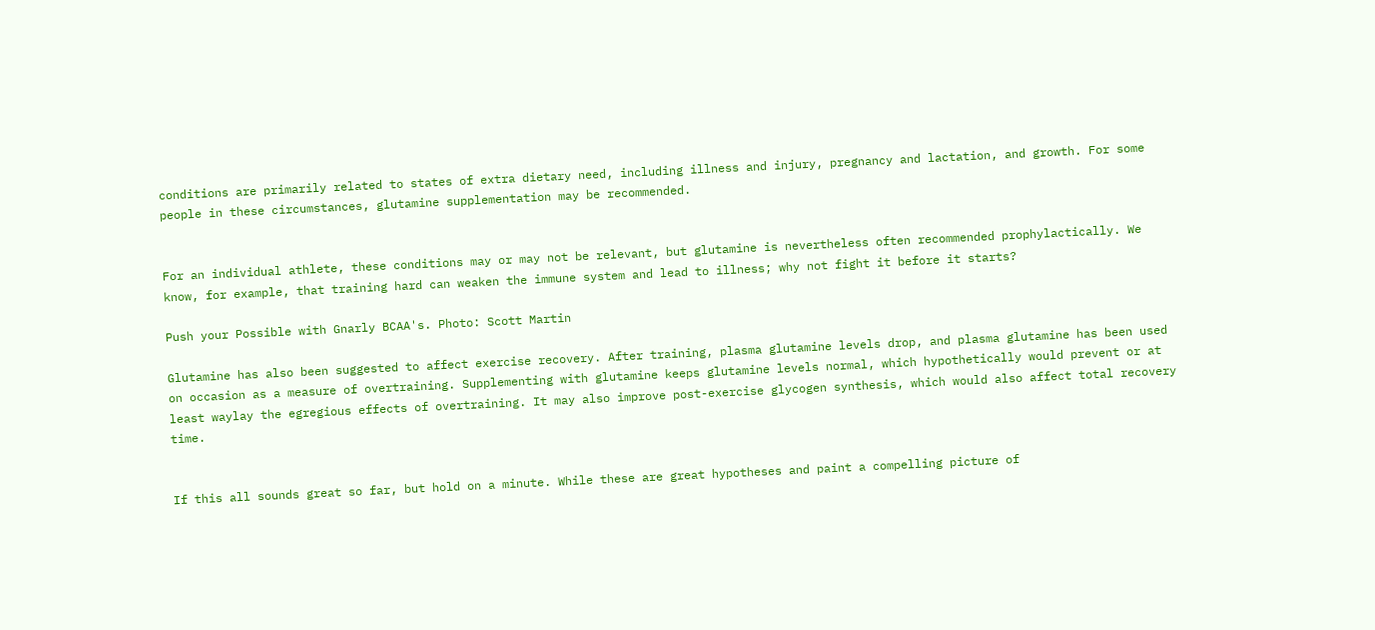conditions are primarily related to states of extra dietary need, including illness and injury, pregnancy and lactation, and growth. For some people in these circumstances, glutamine supplementation may be recommended.


For an individual athlete, these conditions may or may not be relevant, but glutamine is nevertheless often recommended prophylactically. We know, for example, that training hard can weaken the immune system and lead to illness; why not fight it before it starts?

Push your Possible with Gnarly BCAA's. Photo: Scott Martin

Glutamine has also been suggested to affect exercise recovery. After training, plasma glutamine levels drop, and plasma glutamine has been used on occasion as a measure of overtraining. Supplementing with glutamine keeps glutamine levels normal, which hypothetically would prevent or at least waylay the egregious effects of overtraining. It may also improve post-exercise glycogen synthesis, which would also affect total recovery time.


If this all sounds great so far, but hold on a minute. While these are great hypotheses and paint a compelling picture of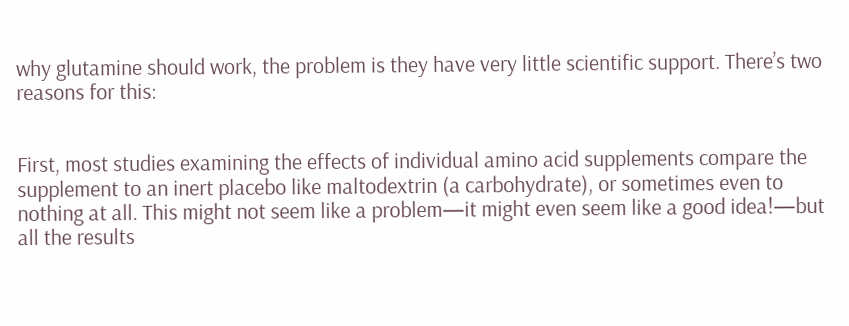why glutamine should work, the problem is they have very little scientific support. There’s two reasons for this:


First, most studies examining the effects of individual amino acid supplements compare the supplement to an inert placebo like maltodextrin (a carbohydrate), or sometimes even to nothing at all. This might not seem like a problem—it might even seem like a good idea!—but all the results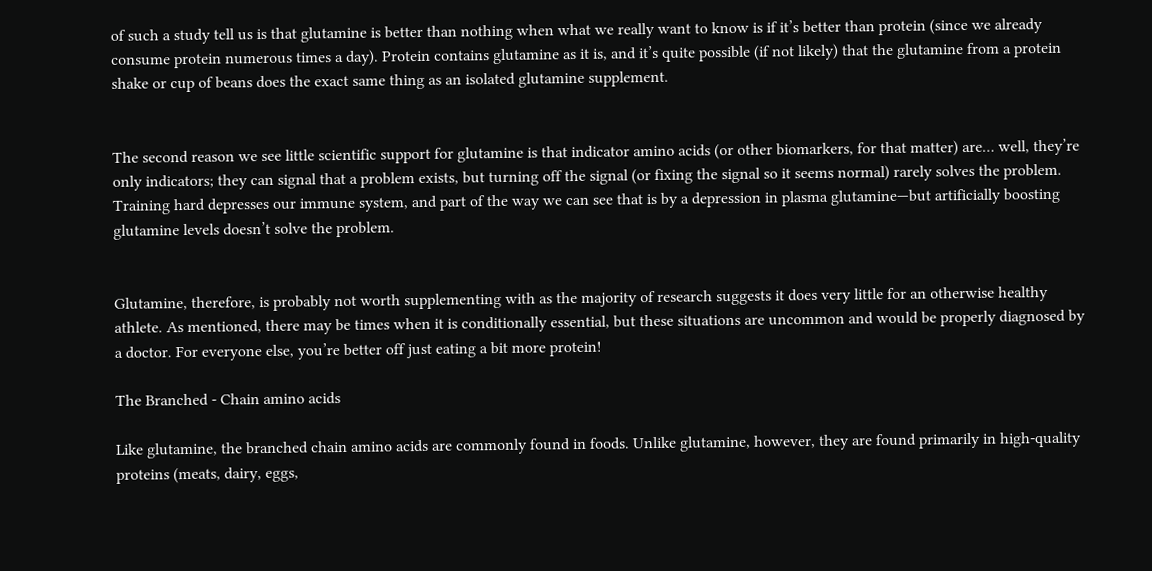of such a study tell us is that glutamine is better than nothing when what we really want to know is if it’s better than protein (since we already consume protein numerous times a day). Protein contains glutamine as it is, and it’s quite possible (if not likely) that the glutamine from a protein shake or cup of beans does the exact same thing as an isolated glutamine supplement.


The second reason we see little scientific support for glutamine is that indicator amino acids (or other biomarkers, for that matter) are… well, they’re only indicators; they can signal that a problem exists, but turning off the signal (or fixing the signal so it seems normal) rarely solves the problem. Training hard depresses our immune system, and part of the way we can see that is by a depression in plasma glutamine—but artificially boosting glutamine levels doesn’t solve the problem.


Glutamine, therefore, is probably not worth supplementing with as the majority of research suggests it does very little for an otherwise healthy athlete. As mentioned, there may be times when it is conditionally essential, but these situations are uncommon and would be properly diagnosed by a doctor. For everyone else, you’re better off just eating a bit more protein!

The Branched - Chain amino acids

Like glutamine, the branched chain amino acids are commonly found in foods. Unlike glutamine, however, they are found primarily in high-quality proteins (meats, dairy, eggs,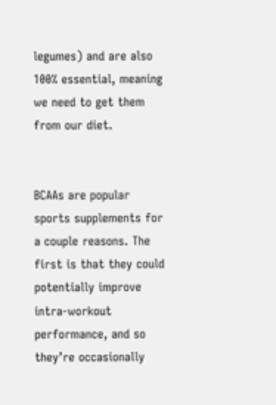legumes) and are also 100% essential, meaning we need to get them from our diet.


BCAAs are popular sports supplements for a couple reasons. The first is that they could potentially improve intra-workout performance, and so they’re occasionally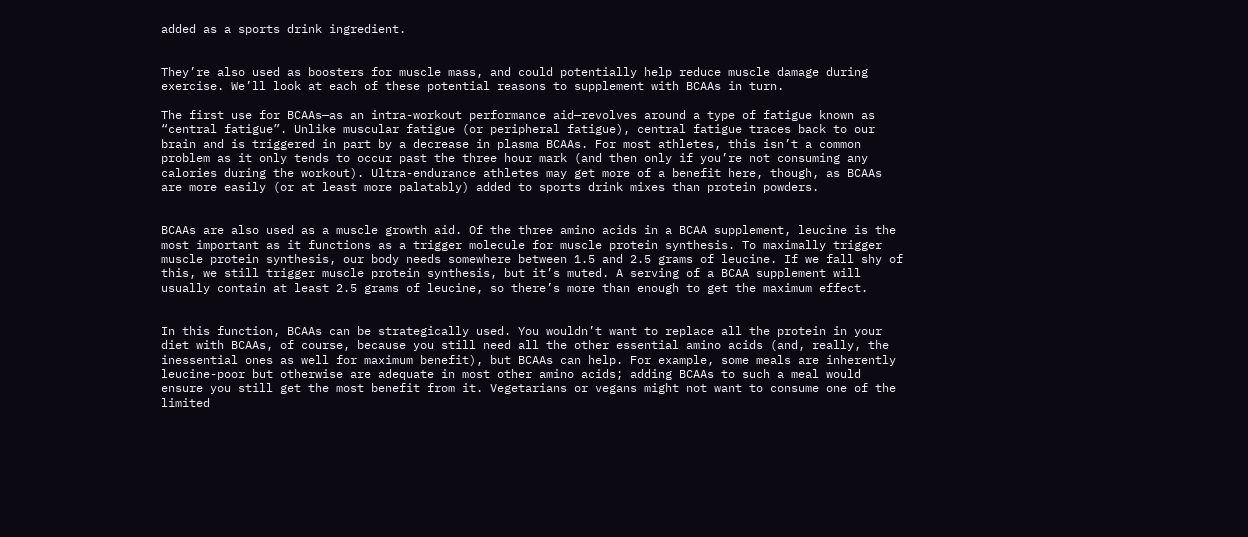added as a sports drink ingredient.


They’re also used as boosters for muscle mass, and could potentially help reduce muscle damage during exercise. We’ll look at each of these potential reasons to supplement with BCAAs in turn.

The first use for BCAAs—as an intra-workout performance aid—revolves around a type of fatigue known as “central fatigue”. Unlike muscular fatigue (or peripheral fatigue), central fatigue traces back to our brain and is triggered in part by a decrease in plasma BCAAs. For most athletes, this isn’t a common problem as it only tends to occur past the three hour mark (and then only if you’re not consuming any calories during the workout). Ultra-endurance athletes may get more of a benefit here, though, as BCAAs are more easily (or at least more palatably) added to sports drink mixes than protein powders.


BCAAs are also used as a muscle growth aid. Of the three amino acids in a BCAA supplement, leucine is the most important as it functions as a trigger molecule for muscle protein synthesis. To maximally trigger muscle protein synthesis, our body needs somewhere between 1.5 and 2.5 grams of leucine. If we fall shy of this, we still trigger muscle protein synthesis, but it’s muted. A serving of a BCAA supplement will usually contain at least 2.5 grams of leucine, so there’s more than enough to get the maximum effect.


In this function, BCAAs can be strategically used. You wouldn’t want to replace all the protein in your diet with BCAAs, of course, because you still need all the other essential amino acids (and, really, the inessential ones as well for maximum benefit), but BCAAs can help. For example, some meals are inherently leucine-poor but otherwise are adequate in most other amino acids; adding BCAAs to such a meal would ensure you still get the most benefit from it. Vegetarians or vegans might not want to consume one of the limited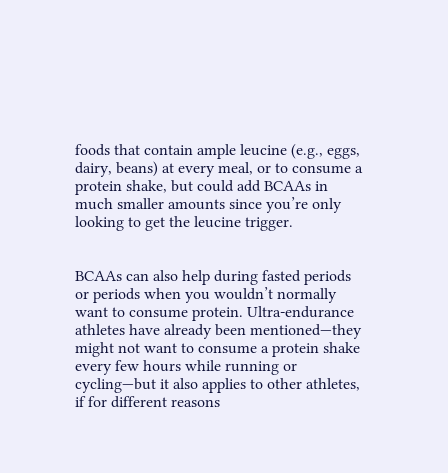foods that contain ample leucine (e.g., eggs, dairy, beans) at every meal, or to consume a protein shake, but could add BCAAs in much smaller amounts since you’re only looking to get the leucine trigger.


BCAAs can also help during fasted periods or periods when you wouldn’t normally want to consume protein. Ultra-endurance athletes have already been mentioned—they might not want to consume a protein shake every few hours while running or cycling—but it also applies to other athletes, if for different reasons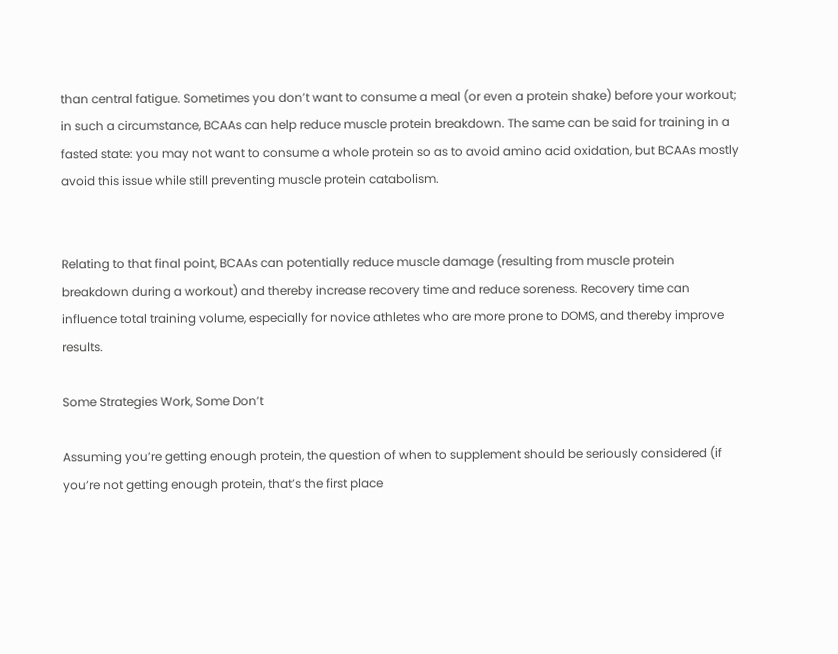than central fatigue. Sometimes you don’t want to consume a meal (or even a protein shake) before your workout; in such a circumstance, BCAAs can help reduce muscle protein breakdown. The same can be said for training in a fasted state: you may not want to consume a whole protein so as to avoid amino acid oxidation, but BCAAs mostly avoid this issue while still preventing muscle protein catabolism.


Relating to that final point, BCAAs can potentially reduce muscle damage (resulting from muscle protein breakdown during a workout) and thereby increase recovery time and reduce soreness. Recovery time can influence total training volume, especially for novice athletes who are more prone to DOMS, and thereby improve results.

Some Strategies Work, Some Don’t

Assuming you’re getting enough protein, the question of when to supplement should be seriously considered (if you’re not getting enough protein, that’s the first place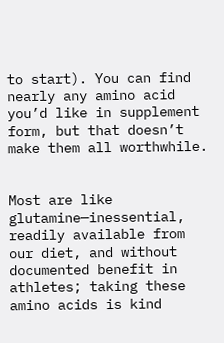to start). You can find nearly any amino acid you’d like in supplement form, but that doesn’t make them all worthwhile.


Most are like glutamine—inessential, readily available from our diet, and without documented benefit in athletes; taking these amino acids is kind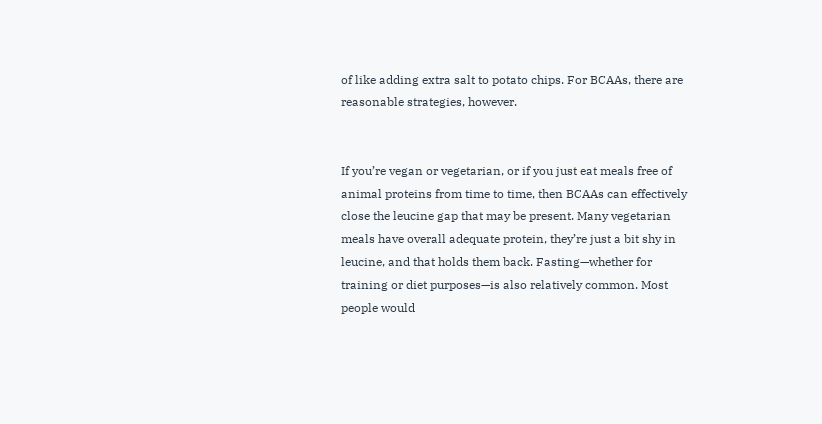of like adding extra salt to potato chips. For BCAAs, there are reasonable strategies, however.


If you’re vegan or vegetarian, or if you just eat meals free of animal proteins from time to time, then BCAAs can effectively close the leucine gap that may be present. Many vegetarian meals have overall adequate protein, they’re just a bit shy in leucine, and that holds them back. Fasting—whether for training or diet purposes—is also relatively common. Most people would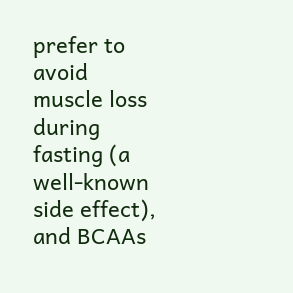prefer to avoid muscle loss during fasting (a well-known side effect), and BCAAs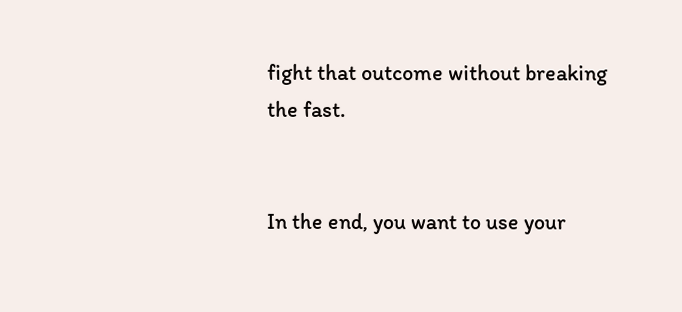fight that outcome without breaking the fast.


In the end, you want to use your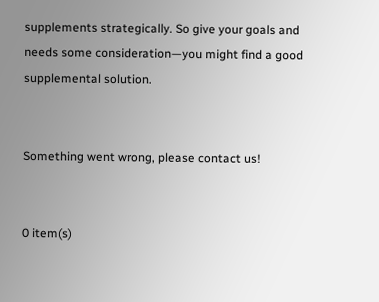supplements strategically. So give your goals and needs some consideration—you might find a good supplemental solution.


Something went wrong, please contact us!


0 item(s)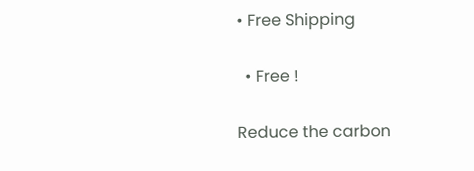• Free Shipping

  • Free !

Reduce the carbon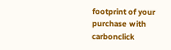footprint of your purchase with carbonclick